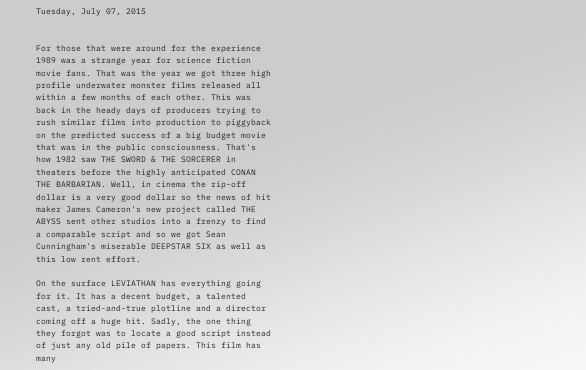Tuesday, July 07, 2015


For those that were around for the experience 1989 was a strange year for science fiction movie fans. That was the year we got three high profile underwater monster films released all within a few months of each other. This was back in the heady days of producers trying to rush similar films into production to piggyback on the predicted success of a big budget movie that was in the public consciousness. That's how 1982 saw THE SWORD & THE SORCERER in theaters before the highly anticipated CONAN THE BARBARIAN. Well, in cinema the rip-off dollar is a very good dollar so the news of hit maker James Cameron's new project called THE ABYSS sent other studios into a frenzy to find a comparable script and so we got Sean Cunningham's miserable DEEPSTAR SIX as well as this low rent effort.

On the surface LEVIATHAN has everything going for it. It has a decent budget, a talented cast, a tried-and-true plotline and a director coming off a huge hit. Sadly, the one thing they forgot was to locate a good script instead of just any old pile of papers. This film has many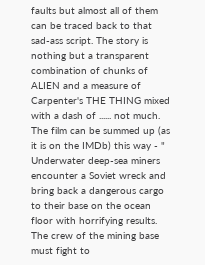faults but almost all of them can be traced back to that sad-ass script. The story is nothing but a transparent combination of chunks of ALIEN and a measure of Carpenter's THE THING mixed with a dash of ...... not much. The film can be summed up (as it is on the IMDb) this way - " Underwater deep-sea miners encounter a Soviet wreck and bring back a dangerous cargo to their base on the ocean floor with horrifying results. The crew of the mining base must fight to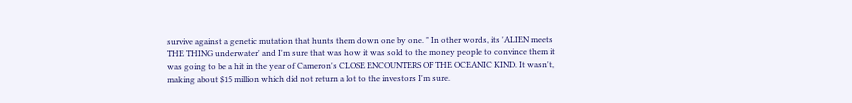survive against a genetic mutation that hunts them down one by one. " In other words, its 'ALIEN meets THE THING underwater' and I'm sure that was how it was sold to the money people to convince them it was going to be a hit in the year of Cameron's CLOSE ENCOUNTERS OF THE OCEANIC KIND. It wasn't, making about $15 million which did not return a lot to the investors I'm sure.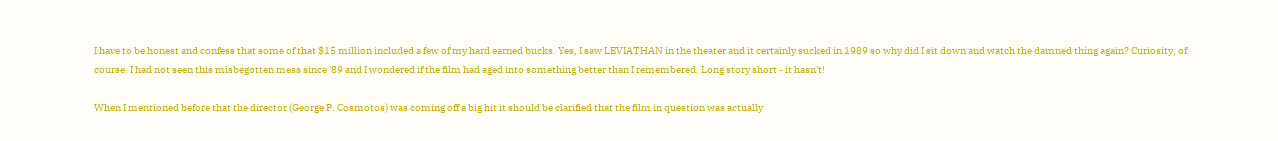I have to be honest and confess that some of that $15 million included a few of my hard earned bucks. Yes, I saw LEVIATHAN in the theater and it certainly sucked in 1989 so why did I sit down and watch the damned thing again? Curiosity, of course. I had not seen this misbegotten mess since '89 and I wondered if the film had aged into something better than I remembered. Long story short - it hasn't!

When I mentioned before that the director (George P. Cosmotos) was coming off a big hit it should be clarified that the film in question was actually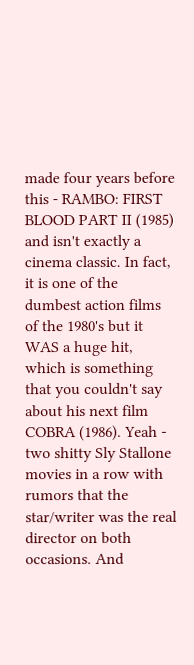made four years before this - RAMBO: FIRST BLOOD PART II (1985) and isn't exactly a cinema classic. In fact, it is one of the dumbest action films of the 1980's but it WAS a huge hit, which is something that you couldn't say about his next film COBRA (1986). Yeah - two shitty Sly Stallone movies in a row with rumors that the star/writer was the real director on both occasions. And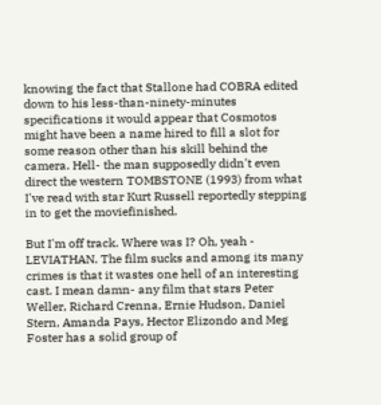knowing the fact that Stallone had COBRA edited down to his less-than-ninety-minutes specifications it would appear that Cosmotos might have been a name hired to fill a slot for some reason other than his skill behind the camera. Hell- the man supposedly didn't even direct the western TOMBSTONE (1993) from what I've read with star Kurt Russell reportedly stepping in to get the moviefinished.

But I'm off track. Where was I? Oh, yeah - LEVIATHAN. The film sucks and among its many crimes is that it wastes one hell of an interesting cast. I mean damn- any film that stars Peter Weller, Richard Crenna, Ernie Hudson, Daniel Stern, Amanda Pays, Hector Elizondo and Meg Foster has a solid group of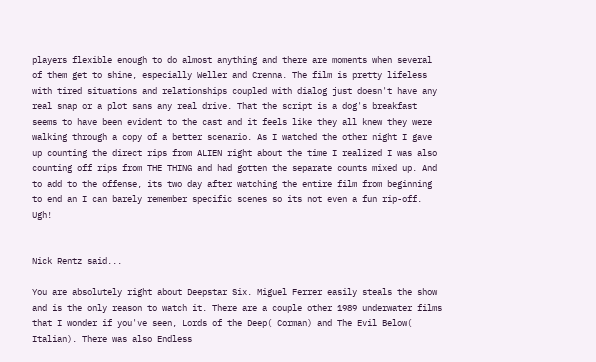players flexible enough to do almost anything and there are moments when several of them get to shine, especially Weller and Crenna. The film is pretty lifeless with tired situations and relationships coupled with dialog just doesn't have any real snap or a plot sans any real drive. That the script is a dog's breakfast seems to have been evident to the cast and it feels like they all knew they were walking through a copy of a better scenario. As I watched the other night I gave up counting the direct rips from ALIEN right about the time I realized I was also counting off rips from THE THING and had gotten the separate counts mixed up. And to add to the offense, its two day after watching the entire film from beginning to end an I can barely remember specific scenes so its not even a fun rip-off. Ugh!


Nick Rentz said...

You are absolutely right about Deepstar Six. Miguel Ferrer easily steals the show and is the only reason to watch it. There are a couple other 1989 underwater films that I wonder if you've seen, Lords of the Deep( Corman) and The Evil Below( Italian). There was also Endless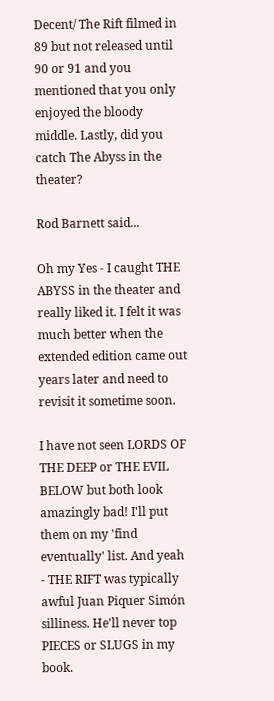Decent/ The Rift filmed in 89 but not released until 90 or 91 and you mentioned that you only enjoyed the bloody middle. Lastly, did you catch The Abyss in the theater?

Rod Barnett said...

Oh my Yes - I caught THE ABYSS in the theater and really liked it. I felt it was much better when the extended edition came out years later and need to revisit it sometime soon.

I have not seen LORDS OF THE DEEP or THE EVIL BELOW but both look amazingly bad! I'll put them on my 'find eventually' list. And yeah - THE RIFT was typically awful Juan Piquer Simón silliness. He'll never top PIECES or SLUGS in my book.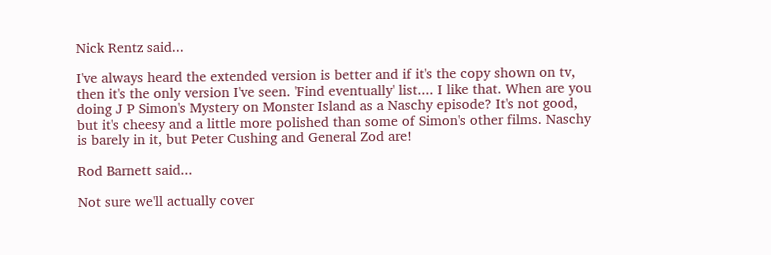Nick Rentz said...

I've always heard the extended version is better and if it's the copy shown on tv, then it's the only version I've seen. 'Find eventually' list.... I like that. When are you doing J P Simon's Mystery on Monster Island as a Naschy episode? It's not good, but it's cheesy and a little more polished than some of Simon's other films. Naschy is barely in it, but Peter Cushing and General Zod are!

Rod Barnett said...

Not sure we'll actually cover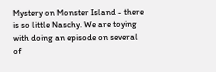Mystery on Monster Island - there is so little Naschy. We are toying with doing an episode on several of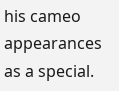his cameo appearances as a special.